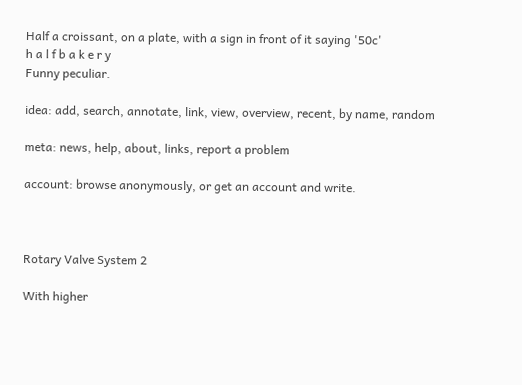Half a croissant, on a plate, with a sign in front of it saying '50c'
h a l f b a k e r y
Funny peculiar.

idea: add, search, annotate, link, view, overview, recent, by name, random

meta: news, help, about, links, report a problem

account: browse anonymously, or get an account and write.



Rotary Valve System 2

With higher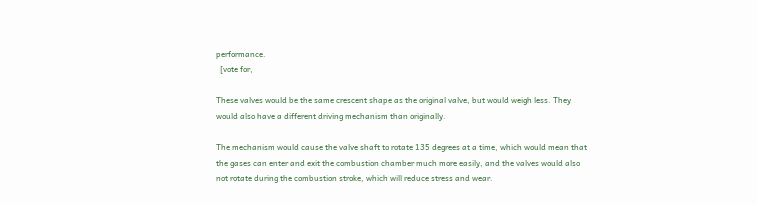performance.
  [vote for,

These valves would be the same crescent shape as the original valve, but would weigh less. They would also have a different driving mechanism than originally.

The mechanism would cause the valve shaft to rotate 135 degrees at a time, which would mean that the gases can enter and exit the combustion chamber much more easily, and the valves would also not rotate during the combustion stroke, which will reduce stress and wear.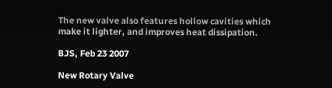The new valve also features hollow cavities which make it lighter, and improves heat dissipation.

BJS, Feb 23 2007

New Rotary Valve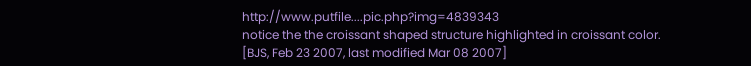http://www.putfile....pic.php?img=4839343
notice the the croissant shaped structure highlighted in croissant color. [BJS, Feb 23 2007, last modified Mar 08 2007]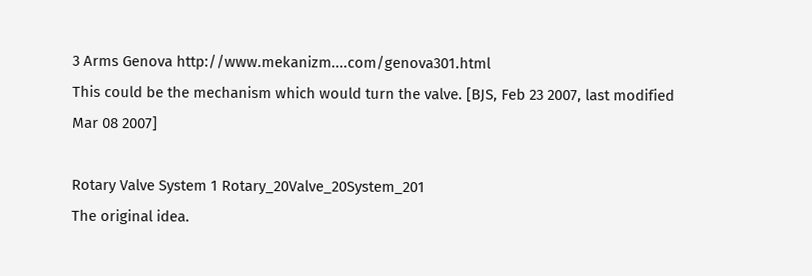3 Arms Genova http://www.mekanizm....com/genova301.html
This could be the mechanism which would turn the valve. [BJS, Feb 23 2007, last modified Mar 08 2007]

Rotary Valve System 1 Rotary_20Valve_20System_201
The original idea.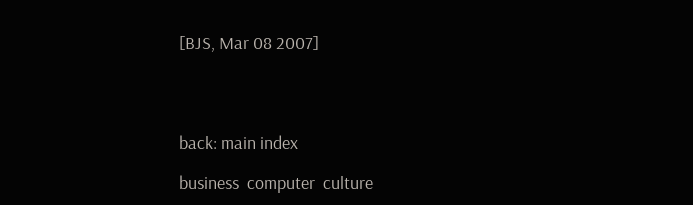[BJS, Mar 08 2007]




back: main index

business  computer  culture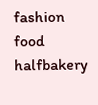fashion  food  halfbakery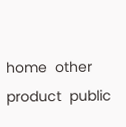home  other  product  public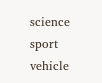science  sport  vehicle